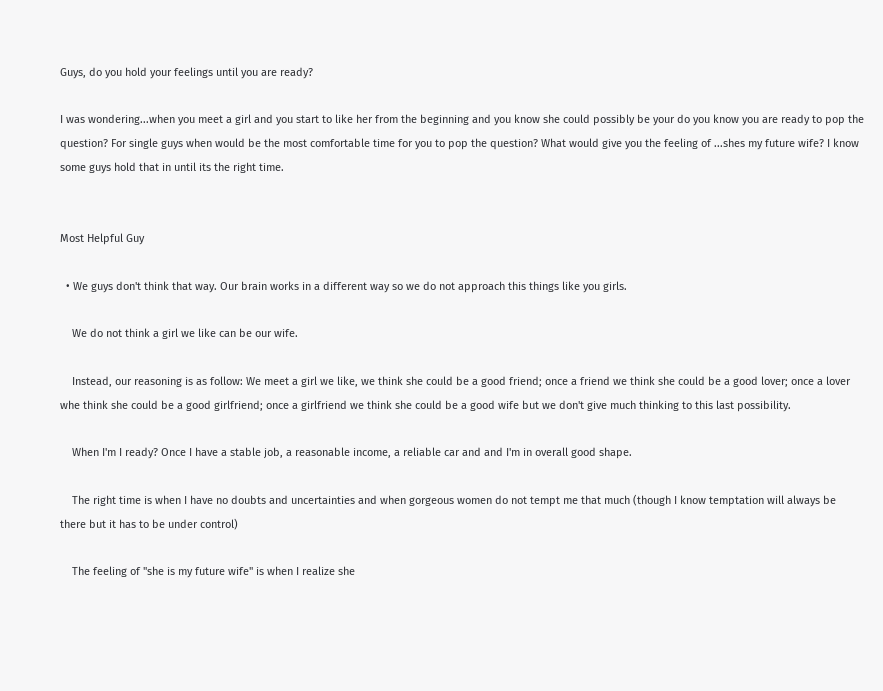Guys, do you hold your feelings until you are ready?

I was wondering...when you meet a girl and you start to like her from the beginning and you know she could possibly be your do you know you are ready to pop the question? For single guys when would be the most comfortable time for you to pop the question? What would give you the feeling of ...shes my future wife? I know some guys hold that in until its the right time.


Most Helpful Guy

  • We guys don't think that way. Our brain works in a different way so we do not approach this things like you girls.

    We do not think a girl we like can be our wife.

    Instead, our reasoning is as follow: We meet a girl we like, we think she could be a good friend; once a friend we think she could be a good lover; once a lover whe think she could be a good girlfriend; once a girlfriend we think she could be a good wife but we don't give much thinking to this last possibility.

    When I'm I ready? Once I have a stable job, a reasonable income, a reliable car and and I'm in overall good shape.

    The right time is when I have no doubts and uncertainties and when gorgeous women do not tempt me that much (though I know temptation will always be there but it has to be under control)

    The feeling of "she is my future wife" is when I realize she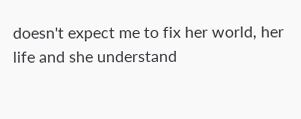doesn't expect me to fix her world, her life and she understand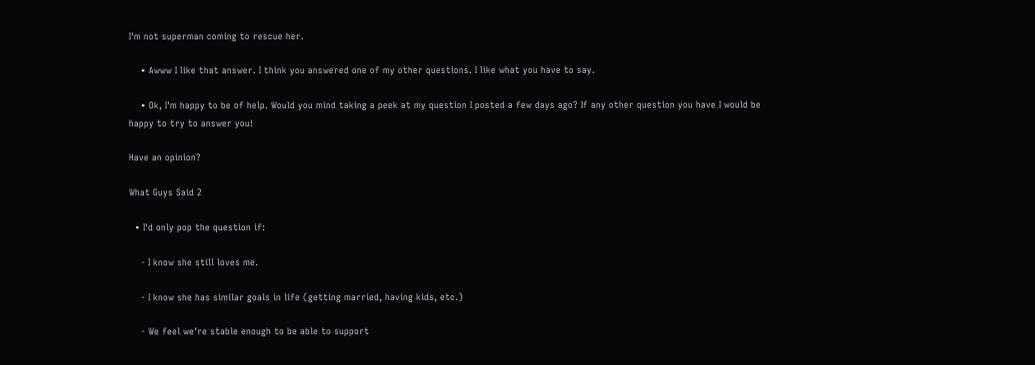I'm not superman coming to rescue her.

    • Awww I like that answer. I think you answered one of my other questions. I like what you have to say.

    • Ok, I'm happy to be of help. Would you mind taking a peek at my question I posted a few days ago? If any other question you have I would be happy to try to answer you!

Have an opinion?

What Guys Said 2

  • I'd only pop the question if:

    - I know she still loves me.

    - I know she has similar goals in life (getting married, having kids, etc.)

    - We feel we're stable enough to be able to support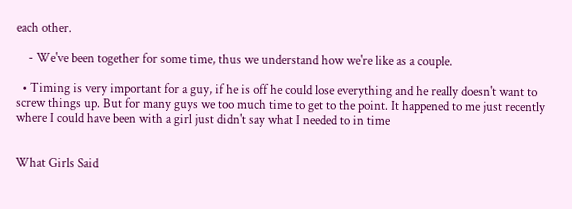each other.

    - We've been together for some time, thus we understand how we're like as a couple.

  • Timing is very important for a guy, if he is off he could lose everything and he really doesn't want to screw things up. But for many guys we too much time to get to the point. It happened to me just recently where I could have been with a girl just didn't say what I needed to in time


What Girls Said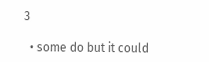3

  • some do but it could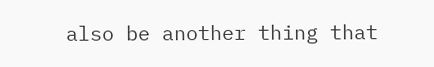also be another thing that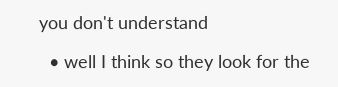you don't understand

  • well I think so they look for the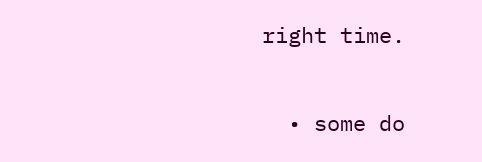right time.

  • some do